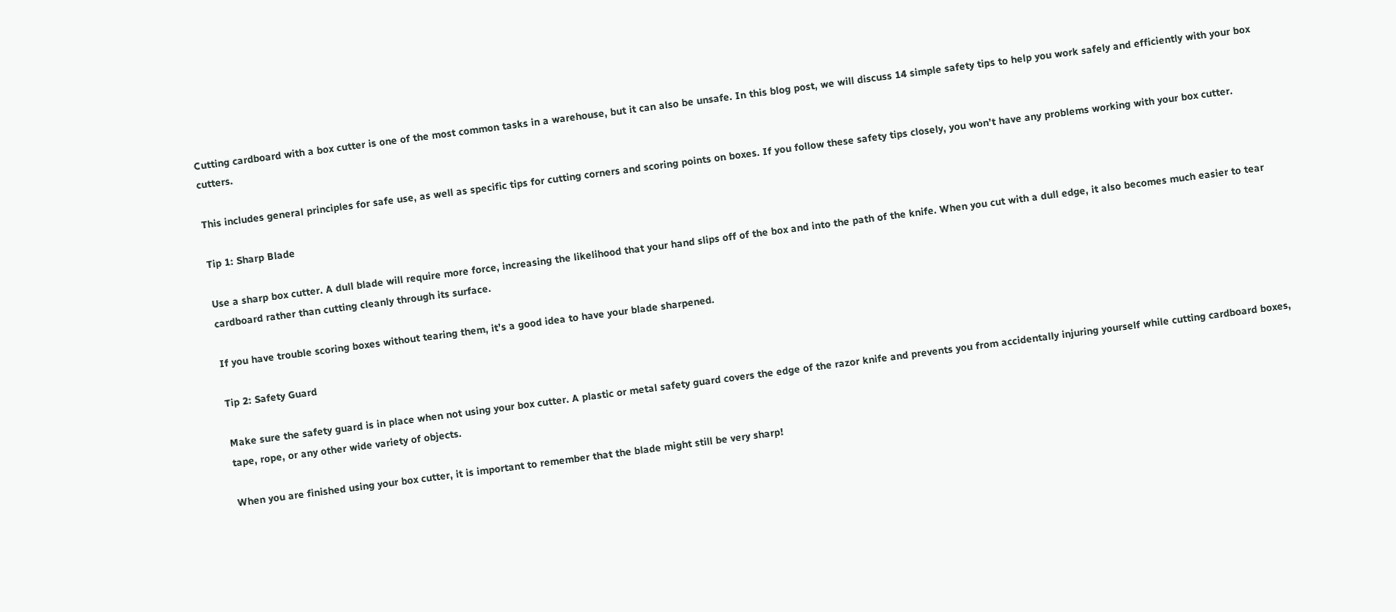Cutting cardboard with a box cutter is one of the most common tasks in a warehouse, but it can also be unsafe. In this blog post, we will discuss 14 simple safety tips to help you work safely and efficiently with your box cutters.

This includes general principles for safe use, as well as specific tips for cutting corners and scoring points on boxes. If you follow these safety tips closely, you won’t have any problems working with your box cutter.

Tip 1: Sharp Blade

Use a sharp box cutter. A dull blade will require more force, increasing the likelihood that your hand slips off of the box and into the path of the knife. When you cut with a dull edge, it also becomes much easier to tear cardboard rather than cutting cleanly through its surface.

If you have trouble scoring boxes without tearing them, it’s a good idea to have your blade sharpened.

Tip 2: Safety Guard

Make sure the safety guard is in place when not using your box cutter. A plastic or metal safety guard covers the edge of the razor knife and prevents you from accidentally injuring yourself while cutting cardboard boxes, tape, rope, or any other wide variety of objects.

When you are finished using your box cutter, it is important to remember that the blade might still be very sharp!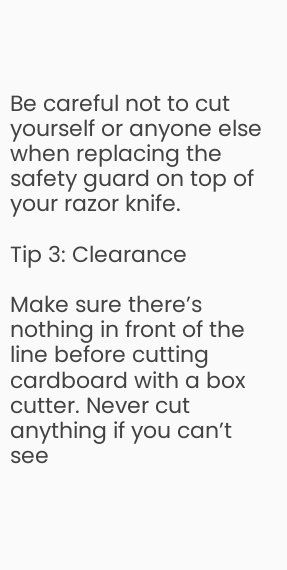Be careful not to cut yourself or anyone else when replacing the safety guard on top of your razor knife.

Tip 3: Clearance

Make sure there’s nothing in front of the line before cutting cardboard with a box cutter. Never cut anything if you can’t see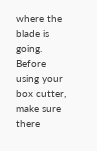where the blade is going. Before using your box cutter, make sure there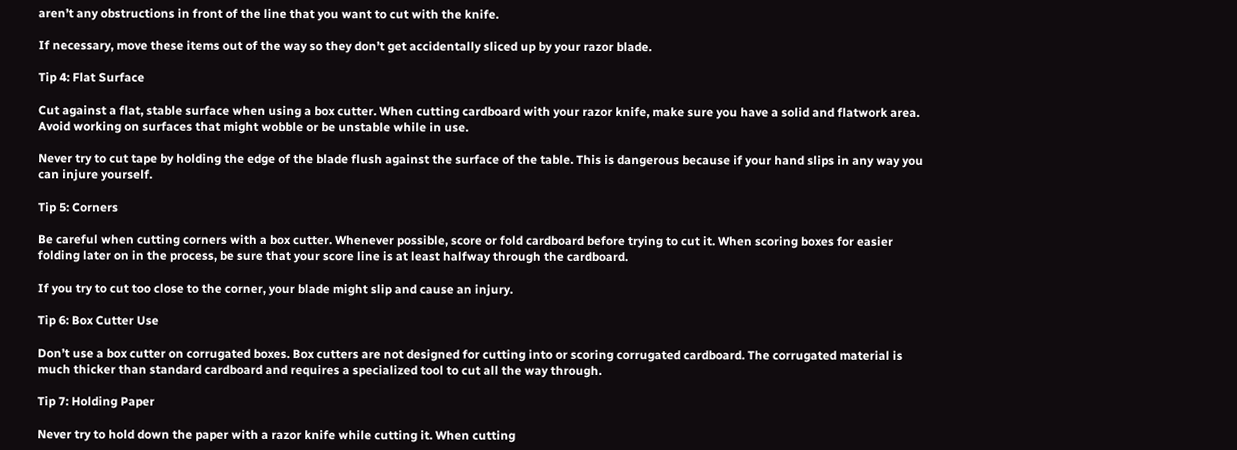aren’t any obstructions in front of the line that you want to cut with the knife.

If necessary, move these items out of the way so they don’t get accidentally sliced up by your razor blade.

Tip 4: Flat Surface

Cut against a flat, stable surface when using a box cutter. When cutting cardboard with your razor knife, make sure you have a solid and flatwork area. Avoid working on surfaces that might wobble or be unstable while in use.

Never try to cut tape by holding the edge of the blade flush against the surface of the table. This is dangerous because if your hand slips in any way you can injure yourself.

Tip 5: Corners

Be careful when cutting corners with a box cutter. Whenever possible, score or fold cardboard before trying to cut it. When scoring boxes for easier folding later on in the process, be sure that your score line is at least halfway through the cardboard.

If you try to cut too close to the corner, your blade might slip and cause an injury.

Tip 6: Box Cutter Use

Don’t use a box cutter on corrugated boxes. Box cutters are not designed for cutting into or scoring corrugated cardboard. The corrugated material is much thicker than standard cardboard and requires a specialized tool to cut all the way through.

Tip 7: Holding Paper

Never try to hold down the paper with a razor knife while cutting it. When cutting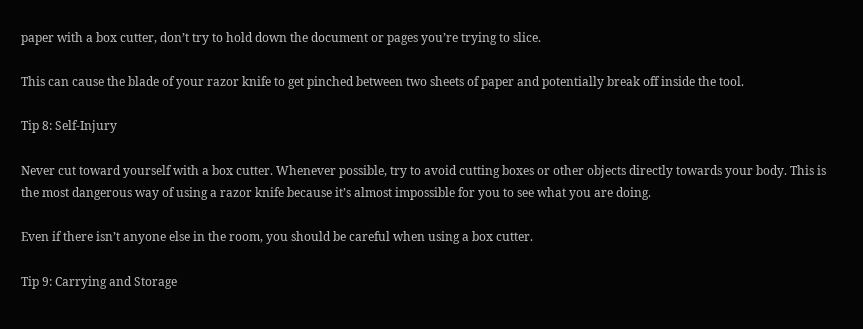paper with a box cutter, don’t try to hold down the document or pages you’re trying to slice.

This can cause the blade of your razor knife to get pinched between two sheets of paper and potentially break off inside the tool.

Tip 8: Self-Injury

Never cut toward yourself with a box cutter. Whenever possible, try to avoid cutting boxes or other objects directly towards your body. This is the most dangerous way of using a razor knife because it’s almost impossible for you to see what you are doing.

Even if there isn’t anyone else in the room, you should be careful when using a box cutter.

Tip 9: Carrying and Storage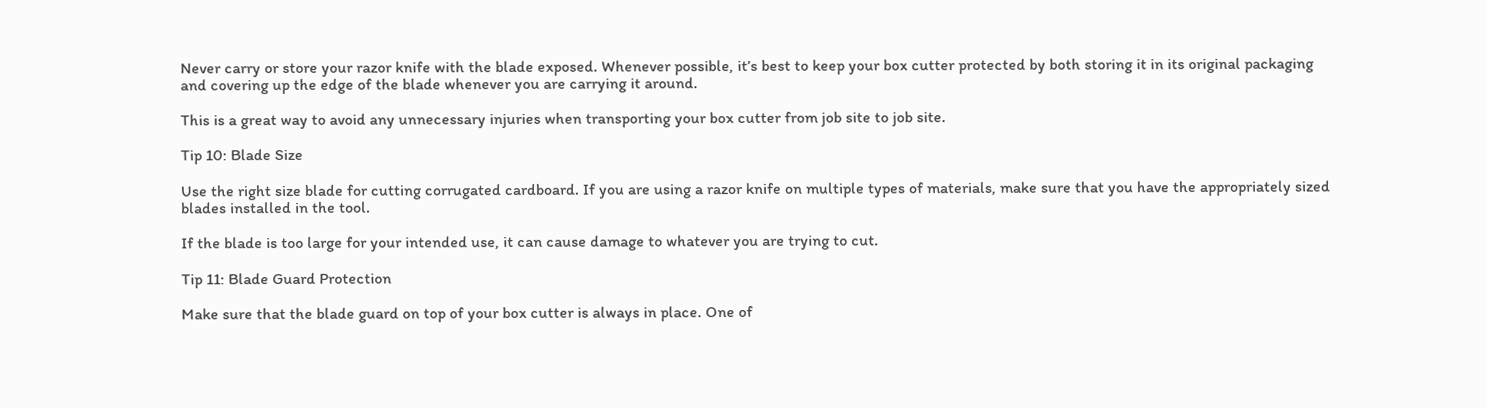Never carry or store your razor knife with the blade exposed. Whenever possible, it’s best to keep your box cutter protected by both storing it in its original packaging and covering up the edge of the blade whenever you are carrying it around.

This is a great way to avoid any unnecessary injuries when transporting your box cutter from job site to job site.

Tip 10: Blade Size

Use the right size blade for cutting corrugated cardboard. If you are using a razor knife on multiple types of materials, make sure that you have the appropriately sized blades installed in the tool.

If the blade is too large for your intended use, it can cause damage to whatever you are trying to cut.

Tip 11: Blade Guard Protection

Make sure that the blade guard on top of your box cutter is always in place. One of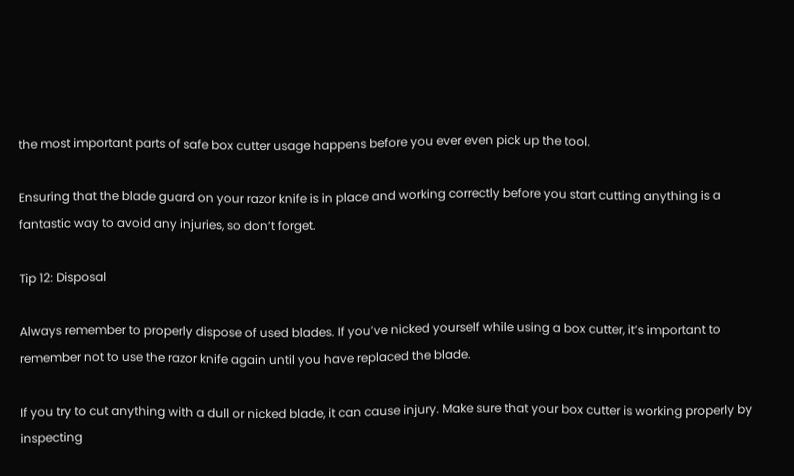the most important parts of safe box cutter usage happens before you ever even pick up the tool.

Ensuring that the blade guard on your razor knife is in place and working correctly before you start cutting anything is a fantastic way to avoid any injuries, so don’t forget.

Tip 12: Disposal

Always remember to properly dispose of used blades. If you’ve nicked yourself while using a box cutter, it’s important to remember not to use the razor knife again until you have replaced the blade.

If you try to cut anything with a dull or nicked blade, it can cause injury. Make sure that your box cutter is working properly by inspecting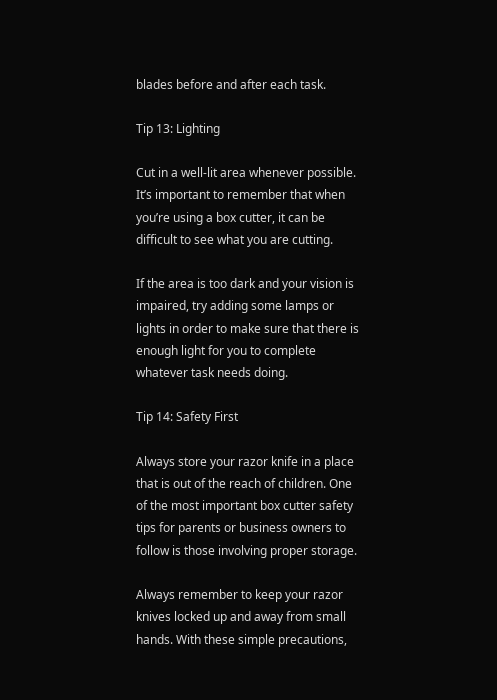blades before and after each task.

Tip 13: Lighting

Cut in a well-lit area whenever possible. It’s important to remember that when you’re using a box cutter, it can be difficult to see what you are cutting.

If the area is too dark and your vision is impaired, try adding some lamps or lights in order to make sure that there is enough light for you to complete whatever task needs doing.

Tip 14: Safety First

Always store your razor knife in a place that is out of the reach of children. One of the most important box cutter safety tips for parents or business owners to follow is those involving proper storage.

Always remember to keep your razor knives locked up and away from small hands. With these simple precautions,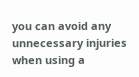you can avoid any unnecessary injuries when using a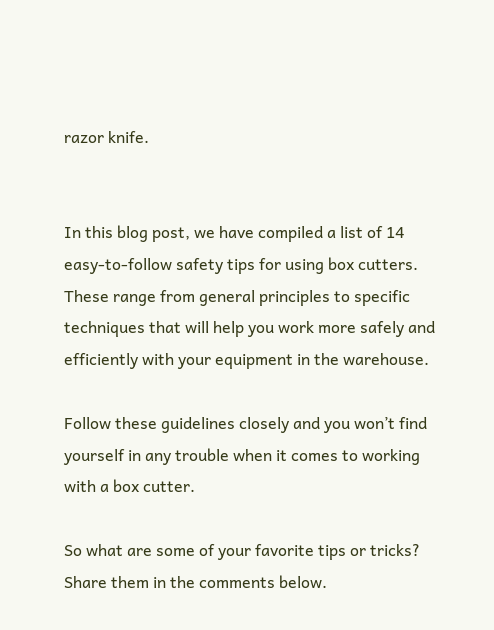razor knife.


In this blog post, we have compiled a list of 14 easy-to-follow safety tips for using box cutters. These range from general principles to specific techniques that will help you work more safely and efficiently with your equipment in the warehouse.

Follow these guidelines closely and you won’t find yourself in any trouble when it comes to working with a box cutter.

So what are some of your favorite tips or tricks? Share them in the comments below.